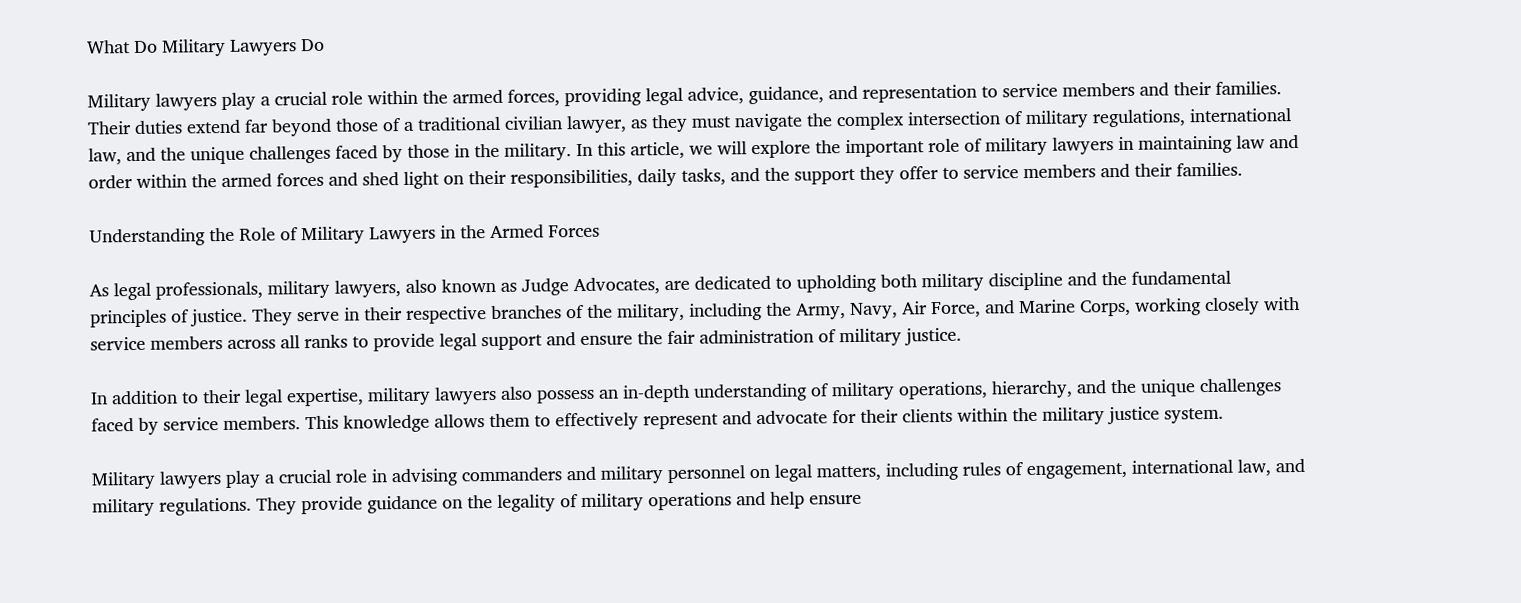What Do Military Lawyers Do

Military lawyers play a crucial role within the armed forces, providing legal advice, guidance, and representation to service members and their families. Their duties extend far beyond those of a traditional civilian lawyer, as they must navigate the complex intersection of military regulations, international law, and the unique challenges faced by those in the military. In this article, we will explore the important role of military lawyers in maintaining law and order within the armed forces and shed light on their responsibilities, daily tasks, and the support they offer to service members and their families.

Understanding the Role of Military Lawyers in the Armed Forces

As legal professionals, military lawyers, also known as Judge Advocates, are dedicated to upholding both military discipline and the fundamental principles of justice. They serve in their respective branches of the military, including the Army, Navy, Air Force, and Marine Corps, working closely with service members across all ranks to provide legal support and ensure the fair administration of military justice.

In addition to their legal expertise, military lawyers also possess an in-depth understanding of military operations, hierarchy, and the unique challenges faced by service members. This knowledge allows them to effectively represent and advocate for their clients within the military justice system.

Military lawyers play a crucial role in advising commanders and military personnel on legal matters, including rules of engagement, international law, and military regulations. They provide guidance on the legality of military operations and help ensure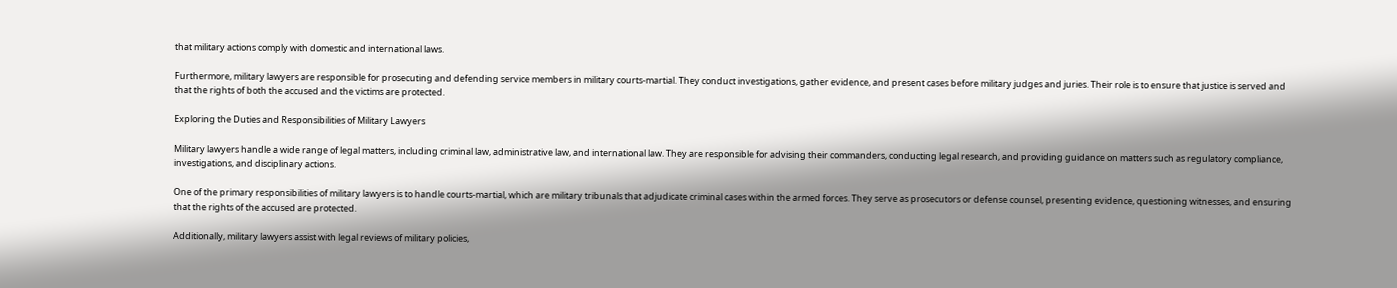that military actions comply with domestic and international laws.

Furthermore, military lawyers are responsible for prosecuting and defending service members in military courts-martial. They conduct investigations, gather evidence, and present cases before military judges and juries. Their role is to ensure that justice is served and that the rights of both the accused and the victims are protected.

Exploring the Duties and Responsibilities of Military Lawyers

Military lawyers handle a wide range of legal matters, including criminal law, administrative law, and international law. They are responsible for advising their commanders, conducting legal research, and providing guidance on matters such as regulatory compliance, investigations, and disciplinary actions.

One of the primary responsibilities of military lawyers is to handle courts-martial, which are military tribunals that adjudicate criminal cases within the armed forces. They serve as prosecutors or defense counsel, presenting evidence, questioning witnesses, and ensuring that the rights of the accused are protected.

Additionally, military lawyers assist with legal reviews of military policies,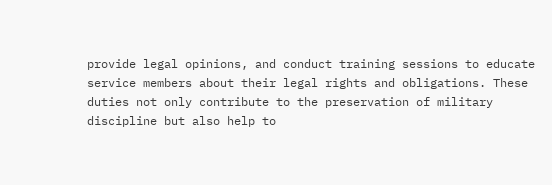provide legal opinions, and conduct training sessions to educate service members about their legal rights and obligations. These duties not only contribute to the preservation of military discipline but also help to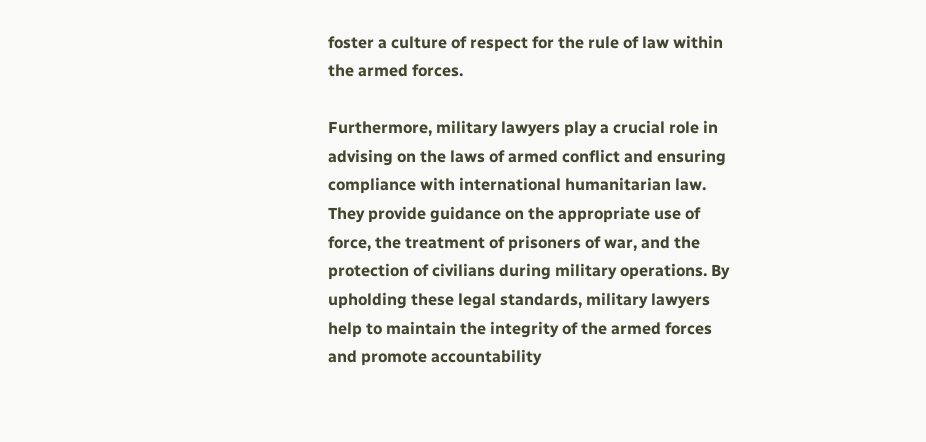foster a culture of respect for the rule of law within the armed forces.

Furthermore, military lawyers play a crucial role in advising on the laws of armed conflict and ensuring compliance with international humanitarian law. They provide guidance on the appropriate use of force, the treatment of prisoners of war, and the protection of civilians during military operations. By upholding these legal standards, military lawyers help to maintain the integrity of the armed forces and promote accountability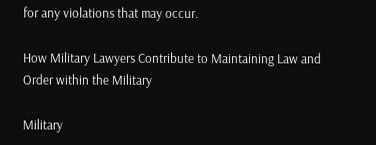for any violations that may occur.

How Military Lawyers Contribute to Maintaining Law and Order within the Military

Military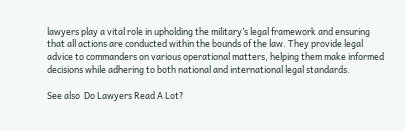lawyers play a vital role in upholding the military’s legal framework and ensuring that all actions are conducted within the bounds of the law. They provide legal advice to commanders on various operational matters, helping them make informed decisions while adhering to both national and international legal standards.

See also  Do Lawyers Read A Lot?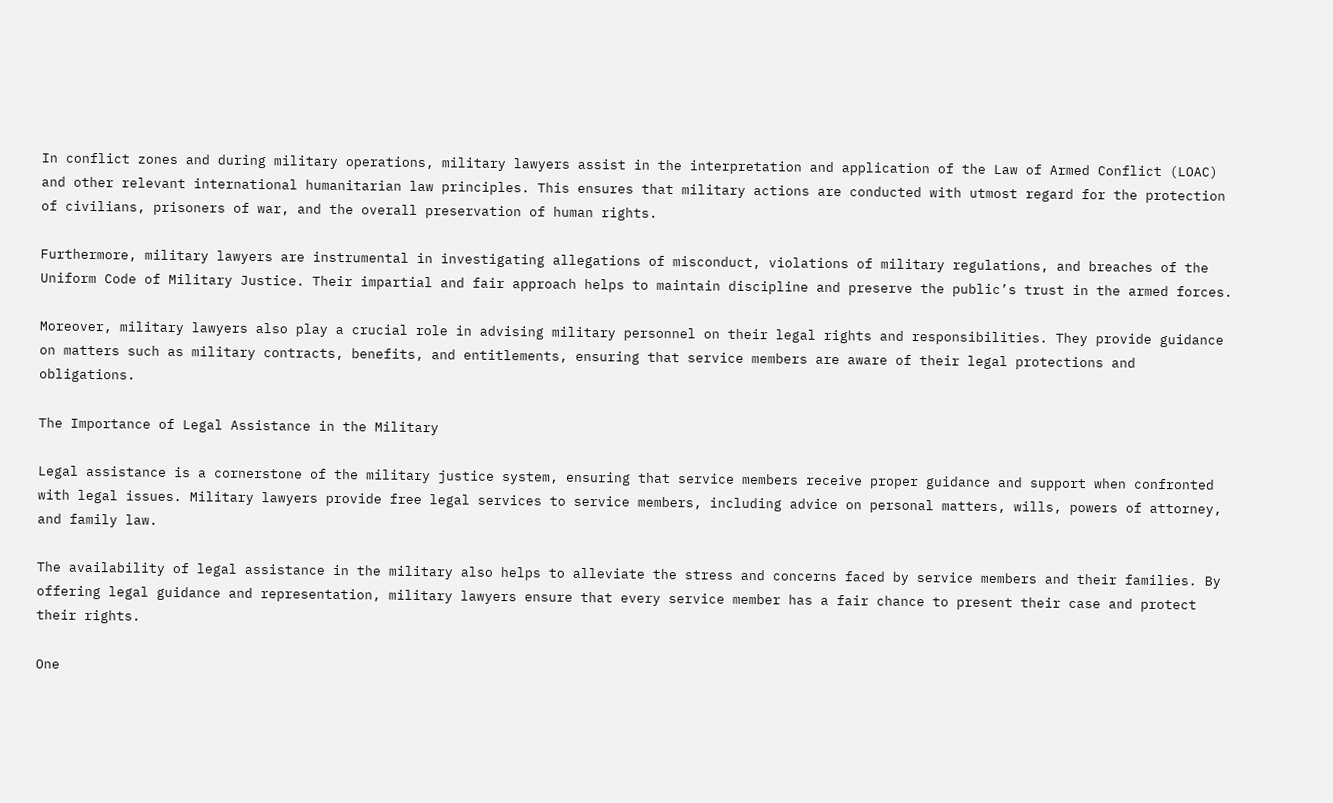In conflict zones and during military operations, military lawyers assist in the interpretation and application of the Law of Armed Conflict (LOAC) and other relevant international humanitarian law principles. This ensures that military actions are conducted with utmost regard for the protection of civilians, prisoners of war, and the overall preservation of human rights.

Furthermore, military lawyers are instrumental in investigating allegations of misconduct, violations of military regulations, and breaches of the Uniform Code of Military Justice. Their impartial and fair approach helps to maintain discipline and preserve the public’s trust in the armed forces.

Moreover, military lawyers also play a crucial role in advising military personnel on their legal rights and responsibilities. They provide guidance on matters such as military contracts, benefits, and entitlements, ensuring that service members are aware of their legal protections and obligations.

The Importance of Legal Assistance in the Military

Legal assistance is a cornerstone of the military justice system, ensuring that service members receive proper guidance and support when confronted with legal issues. Military lawyers provide free legal services to service members, including advice on personal matters, wills, powers of attorney, and family law.

The availability of legal assistance in the military also helps to alleviate the stress and concerns faced by service members and their families. By offering legal guidance and representation, military lawyers ensure that every service member has a fair chance to present their case and protect their rights.

One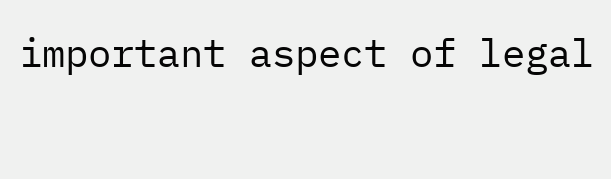important aspect of legal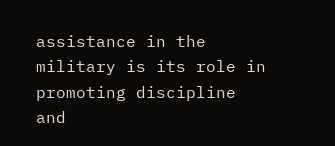assistance in the military is its role in promoting discipline and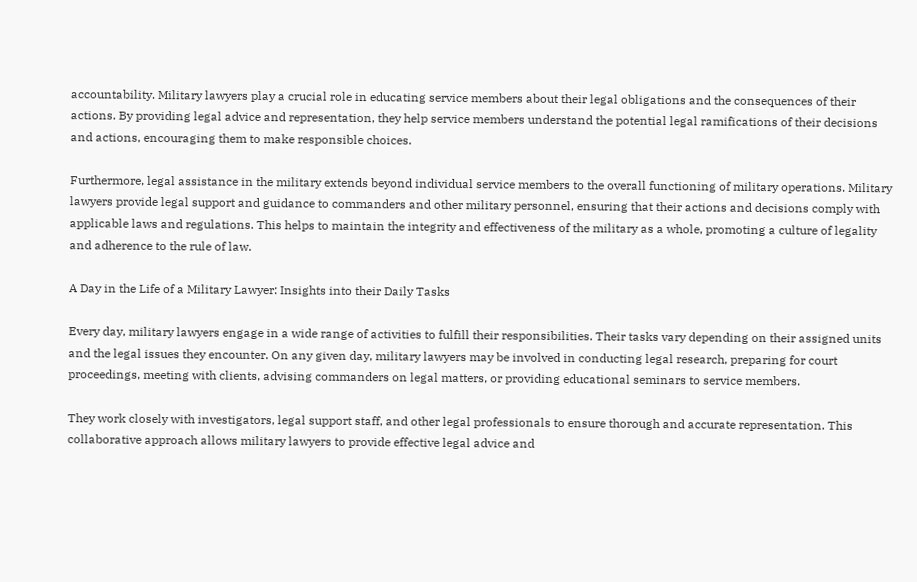accountability. Military lawyers play a crucial role in educating service members about their legal obligations and the consequences of their actions. By providing legal advice and representation, they help service members understand the potential legal ramifications of their decisions and actions, encouraging them to make responsible choices.

Furthermore, legal assistance in the military extends beyond individual service members to the overall functioning of military operations. Military lawyers provide legal support and guidance to commanders and other military personnel, ensuring that their actions and decisions comply with applicable laws and regulations. This helps to maintain the integrity and effectiveness of the military as a whole, promoting a culture of legality and adherence to the rule of law.

A Day in the Life of a Military Lawyer: Insights into their Daily Tasks

Every day, military lawyers engage in a wide range of activities to fulfill their responsibilities. Their tasks vary depending on their assigned units and the legal issues they encounter. On any given day, military lawyers may be involved in conducting legal research, preparing for court proceedings, meeting with clients, advising commanders on legal matters, or providing educational seminars to service members.

They work closely with investigators, legal support staff, and other legal professionals to ensure thorough and accurate representation. This collaborative approach allows military lawyers to provide effective legal advice and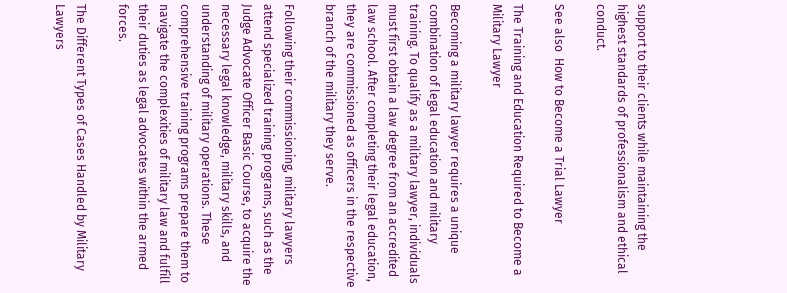support to their clients while maintaining the highest standards of professionalism and ethical conduct.

See also  How to Become a Trial Lawyer

The Training and Education Required to Become a Military Lawyer

Becoming a military lawyer requires a unique combination of legal education and military training. To qualify as a military lawyer, individuals must first obtain a law degree from an accredited law school. After completing their legal education, they are commissioned as officers in the respective branch of the military they serve.

Following their commissioning, military lawyers attend specialized training programs, such as the Judge Advocate Officer Basic Course, to acquire the necessary legal knowledge, military skills, and understanding of military operations. These comprehensive training programs prepare them to navigate the complexities of military law and fulfill their duties as legal advocates within the armed forces.

The Different Types of Cases Handled by Military Lawyers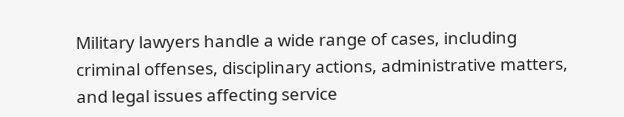Military lawyers handle a wide range of cases, including criminal offenses, disciplinary actions, administrative matters, and legal issues affecting service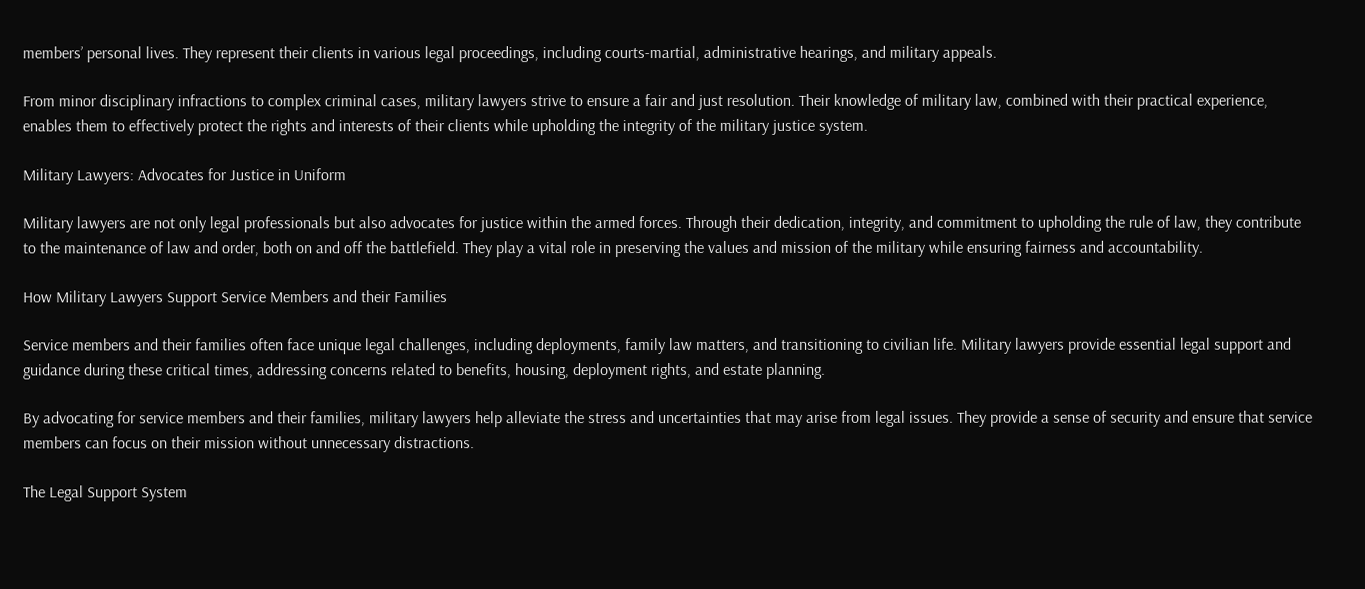members’ personal lives. They represent their clients in various legal proceedings, including courts-martial, administrative hearings, and military appeals.

From minor disciplinary infractions to complex criminal cases, military lawyers strive to ensure a fair and just resolution. Their knowledge of military law, combined with their practical experience, enables them to effectively protect the rights and interests of their clients while upholding the integrity of the military justice system.

Military Lawyers: Advocates for Justice in Uniform

Military lawyers are not only legal professionals but also advocates for justice within the armed forces. Through their dedication, integrity, and commitment to upholding the rule of law, they contribute to the maintenance of law and order, both on and off the battlefield. They play a vital role in preserving the values and mission of the military while ensuring fairness and accountability.

How Military Lawyers Support Service Members and their Families

Service members and their families often face unique legal challenges, including deployments, family law matters, and transitioning to civilian life. Military lawyers provide essential legal support and guidance during these critical times, addressing concerns related to benefits, housing, deployment rights, and estate planning.

By advocating for service members and their families, military lawyers help alleviate the stress and uncertainties that may arise from legal issues. They provide a sense of security and ensure that service members can focus on their mission without unnecessary distractions.

The Legal Support System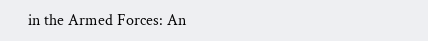in the Armed Forces: An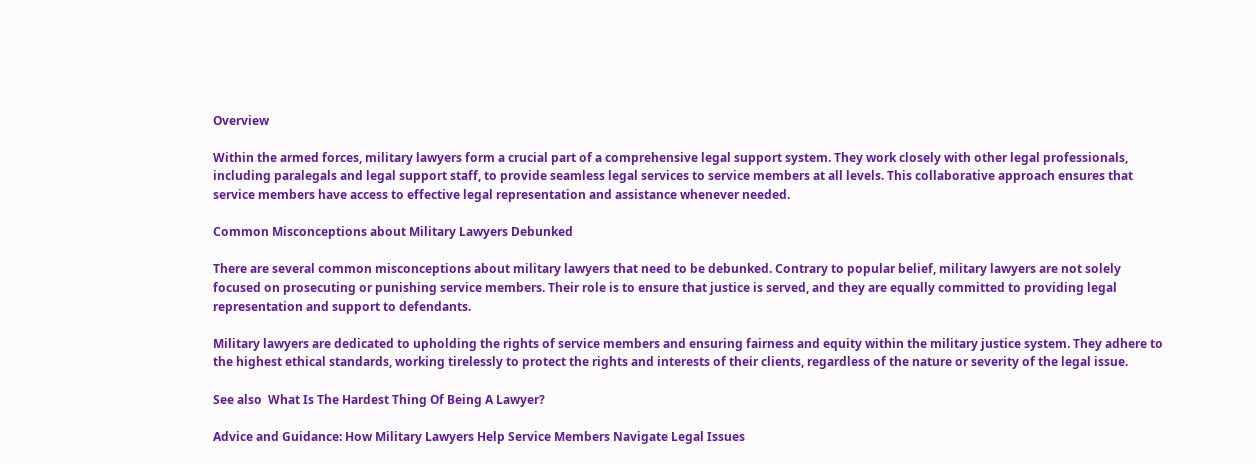Overview

Within the armed forces, military lawyers form a crucial part of a comprehensive legal support system. They work closely with other legal professionals, including paralegals and legal support staff, to provide seamless legal services to service members at all levels. This collaborative approach ensures that service members have access to effective legal representation and assistance whenever needed.

Common Misconceptions about Military Lawyers Debunked

There are several common misconceptions about military lawyers that need to be debunked. Contrary to popular belief, military lawyers are not solely focused on prosecuting or punishing service members. Their role is to ensure that justice is served, and they are equally committed to providing legal representation and support to defendants.

Military lawyers are dedicated to upholding the rights of service members and ensuring fairness and equity within the military justice system. They adhere to the highest ethical standards, working tirelessly to protect the rights and interests of their clients, regardless of the nature or severity of the legal issue.

See also  What Is The Hardest Thing Of Being A Lawyer?

Advice and Guidance: How Military Lawyers Help Service Members Navigate Legal Issues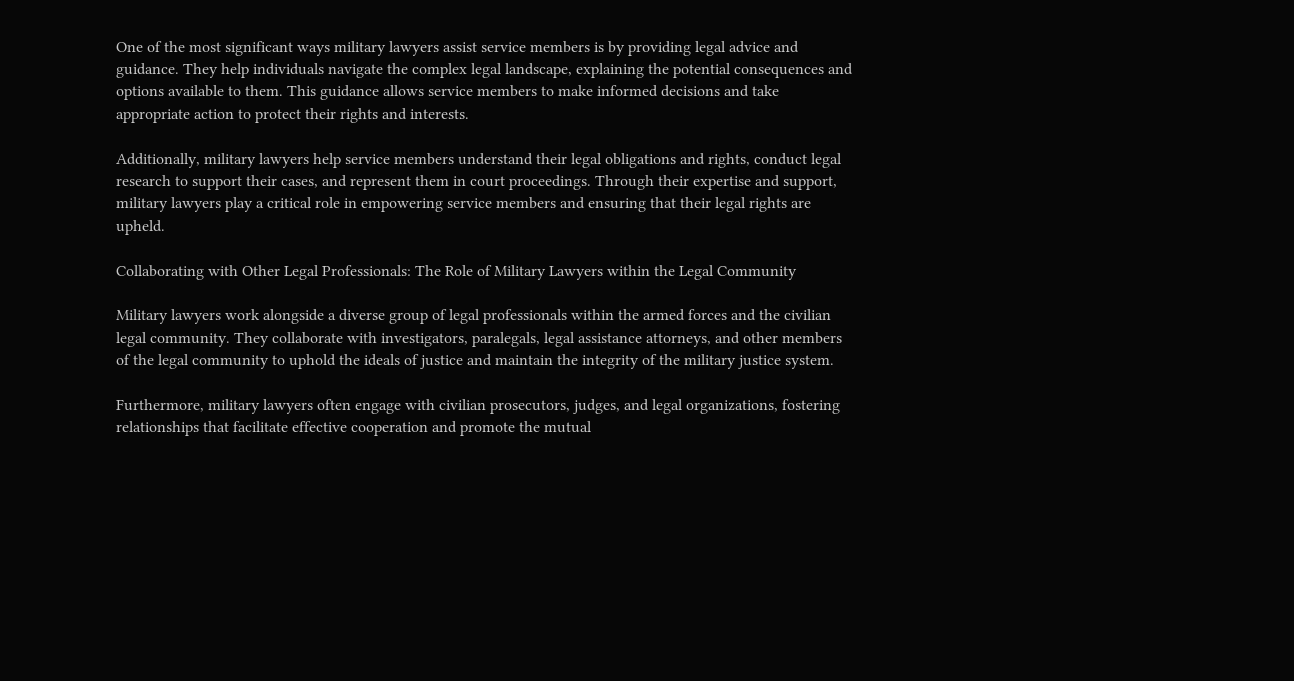One of the most significant ways military lawyers assist service members is by providing legal advice and guidance. They help individuals navigate the complex legal landscape, explaining the potential consequences and options available to them. This guidance allows service members to make informed decisions and take appropriate action to protect their rights and interests.

Additionally, military lawyers help service members understand their legal obligations and rights, conduct legal research to support their cases, and represent them in court proceedings. Through their expertise and support, military lawyers play a critical role in empowering service members and ensuring that their legal rights are upheld.

Collaborating with Other Legal Professionals: The Role of Military Lawyers within the Legal Community

Military lawyers work alongside a diverse group of legal professionals within the armed forces and the civilian legal community. They collaborate with investigators, paralegals, legal assistance attorneys, and other members of the legal community to uphold the ideals of justice and maintain the integrity of the military justice system.

Furthermore, military lawyers often engage with civilian prosecutors, judges, and legal organizations, fostering relationships that facilitate effective cooperation and promote the mutual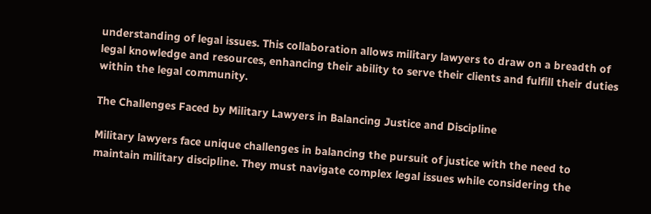understanding of legal issues. This collaboration allows military lawyers to draw on a breadth of legal knowledge and resources, enhancing their ability to serve their clients and fulfill their duties within the legal community.

The Challenges Faced by Military Lawyers in Balancing Justice and Discipline

Military lawyers face unique challenges in balancing the pursuit of justice with the need to maintain military discipline. They must navigate complex legal issues while considering the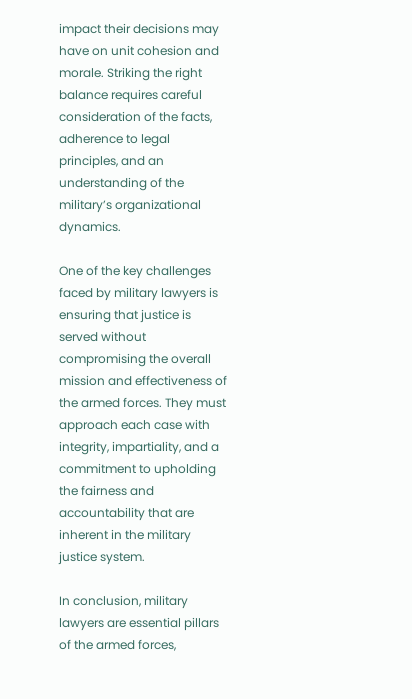impact their decisions may have on unit cohesion and morale. Striking the right balance requires careful consideration of the facts, adherence to legal principles, and an understanding of the military’s organizational dynamics.

One of the key challenges faced by military lawyers is ensuring that justice is served without compromising the overall mission and effectiveness of the armed forces. They must approach each case with integrity, impartiality, and a commitment to upholding the fairness and accountability that are inherent in the military justice system.

In conclusion, military lawyers are essential pillars of the armed forces,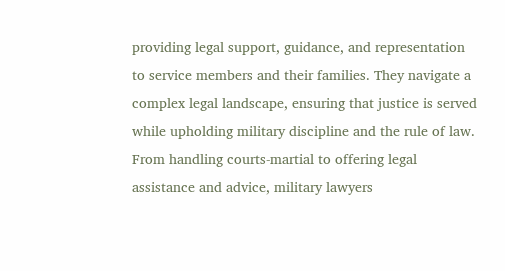providing legal support, guidance, and representation to service members and their families. They navigate a complex legal landscape, ensuring that justice is served while upholding military discipline and the rule of law. From handling courts-martial to offering legal assistance and advice, military lawyers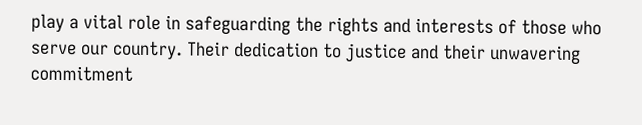play a vital role in safeguarding the rights and interests of those who serve our country. Their dedication to justice and their unwavering commitment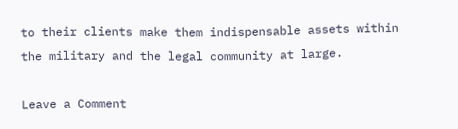to their clients make them indispensable assets within the military and the legal community at large.

Leave a Comment